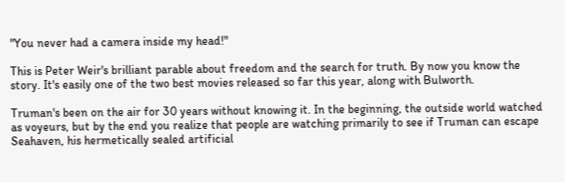"You never had a camera inside my head!"

This is Peter Weir's brilliant parable about freedom and the search for truth. By now you know the story. It's easily one of the two best movies released so far this year, along with Bulworth.

Truman's been on the air for 30 years without knowing it. In the beginning, the outside world watched as voyeurs, but by the end you realize that people are watching primarily to see if Truman can escape Seahaven, his hermetically sealed artificial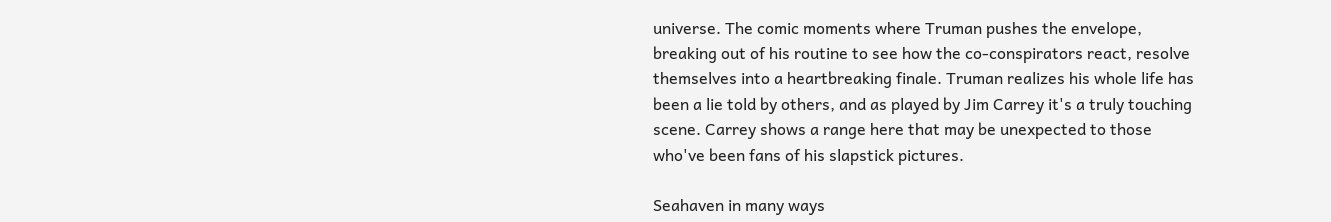universe. The comic moments where Truman pushes the envelope, breaking out of his routine to see how the co-conspirators react, resolve themselves into a heartbreaking finale. Truman realizes his whole life has been a lie told by others, and as played by Jim Carrey it's a truly touching scene. Carrey shows a range here that may be unexpected to those who've been fans of his slapstick pictures.

Seahaven in many ways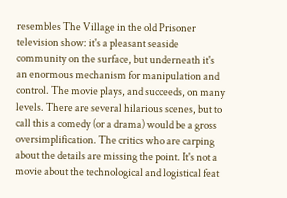resembles The Village in the old Prisoner television show: it's a pleasant seaside community on the surface, but underneath it's an enormous mechanism for manipulation and control. The movie plays, and succeeds, on many levels. There are several hilarious scenes, but to call this a comedy (or a drama) would be a gross oversimplification. The critics who are carping about the details are missing the point. It's not a movie about the technological and logistical feat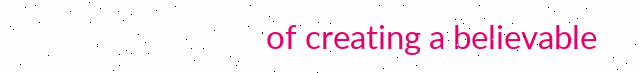of creating a believable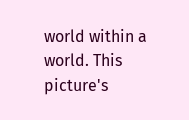world within a world. This picture's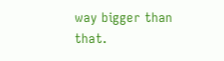way bigger than that.